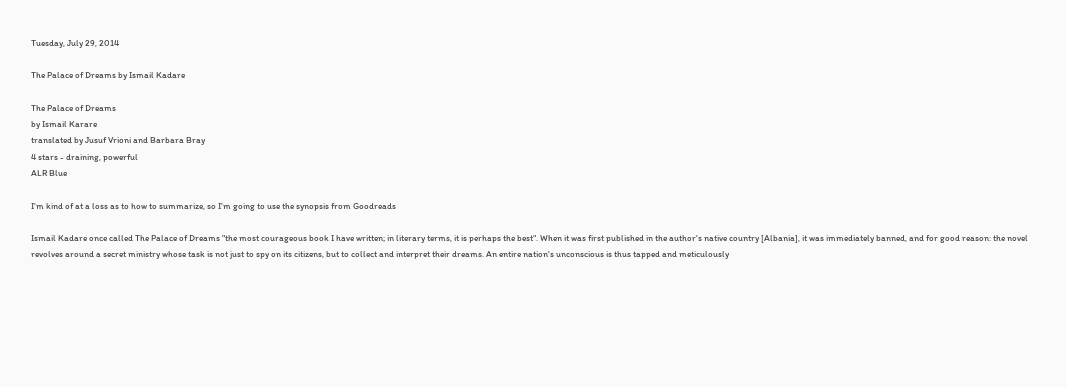Tuesday, July 29, 2014

The Palace of Dreams by Ismail Kadare

The Palace of Dreams
by Ismail Karare
translated by Jusuf Vrioni and Barbara Bray
4 stars - draining, powerful
ALR Blue

I'm kind of at a loss as to how to summarize, so I'm going to use the synopsis from Goodreads

Ismail Kadare once called The Palace of Dreams "the most courageous book I have written; in literary terms, it is perhaps the best". When it was first published in the author's native country [Albania], it was immediately banned, and for good reason: the novel revolves around a secret ministry whose task is not just to spy on its citizens, but to collect and interpret their dreams. An entire nation's unconscious is thus tapped and meticulously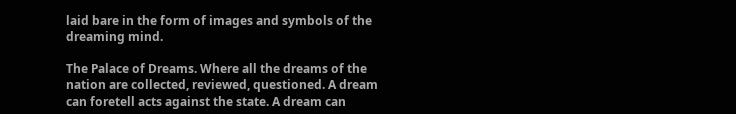laid bare in the form of images and symbols of the dreaming mind.

The Palace of Dreams. Where all the dreams of the nation are collected, reviewed, questioned. A dream can foretell acts against the state. A dream can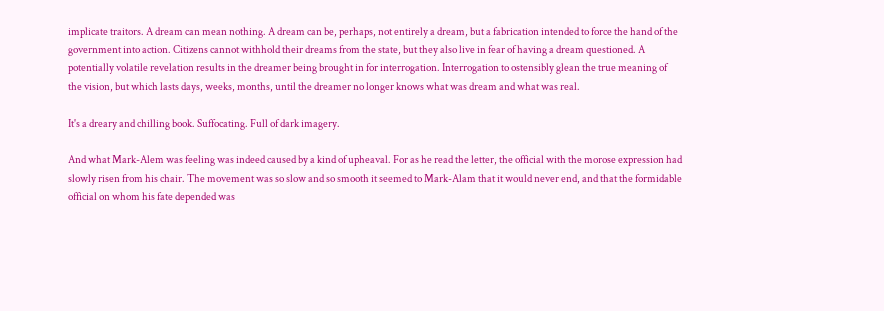implicate traitors. A dream can mean nothing. A dream can be, perhaps, not entirely a dream, but a fabrication intended to force the hand of the government into action. Citizens cannot withhold their dreams from the state, but they also live in fear of having a dream questioned. A potentially volatile revelation results in the dreamer being brought in for interrogation. Interrogation to ostensibly glean the true meaning of the vision, but which lasts days, weeks, months, until the dreamer no longer knows what was dream and what was real.

It's a dreary and chilling book. Suffocating. Full of dark imagery.

And what Mark-Alem was feeling was indeed caused by a kind of upheaval. For as he read the letter, the official with the morose expression had slowly risen from his chair. The movement was so slow and so smooth it seemed to Mark-Alam that it would never end, and that the formidable official on whom his fate depended was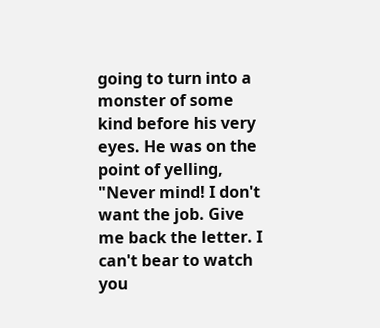going to turn into a monster of some kind before his very eyes. He was on the point of yelling, "Never mind! I don't want the job. Give me back the letter. I can't bear to watch you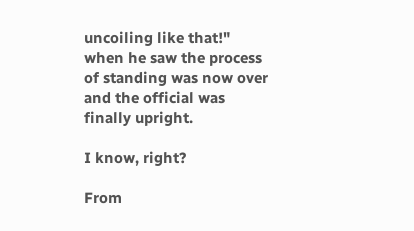uncoiling like that!" when he saw the process of standing was now over and the official was finally upright.

I know, right?

From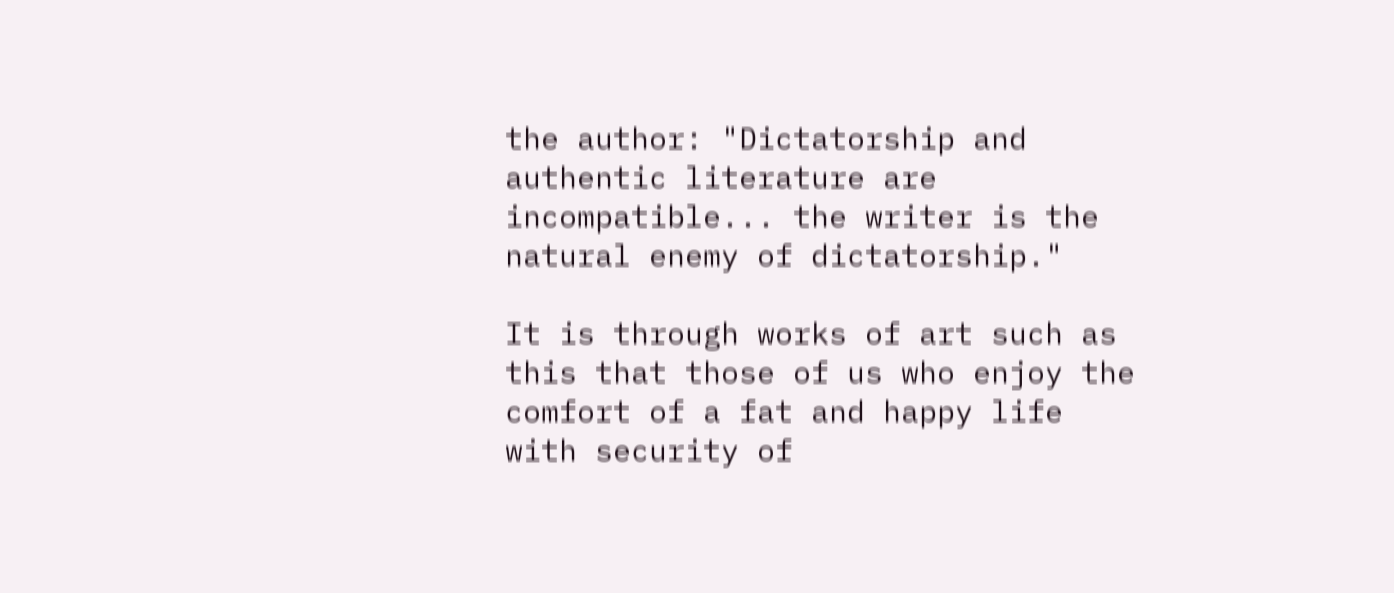the author: "Dictatorship and authentic literature are incompatible... the writer is the natural enemy of dictatorship."

It is through works of art such as this that those of us who enjoy the comfort of a fat and happy life with security of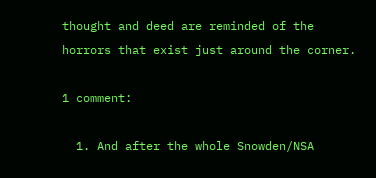thought and deed are reminded of the horrors that exist just around the corner.

1 comment:

  1. And after the whole Snowden/NSA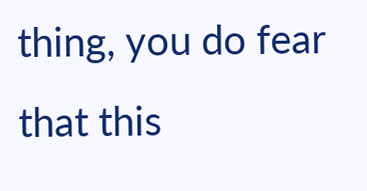thing, you do fear that this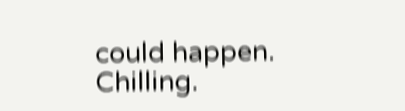could happen. Chilling.